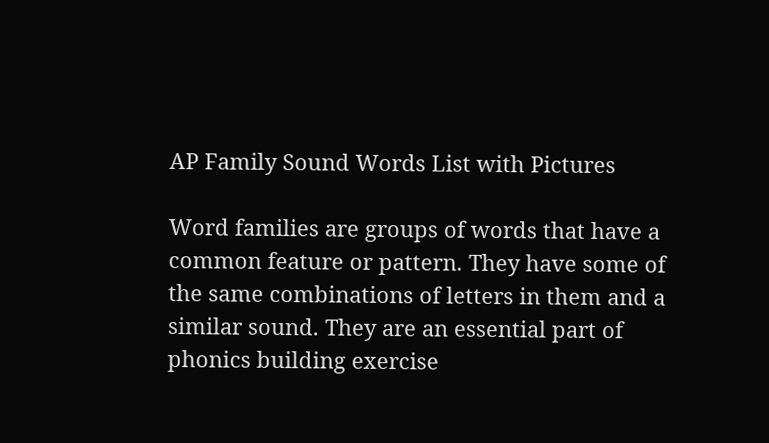AP Family Sound Words List with Pictures

Word families are groups of words that have a common feature or pattern. They have some of the same combinations of letters in them and a similar sound. They are an essential part of phonics building exercise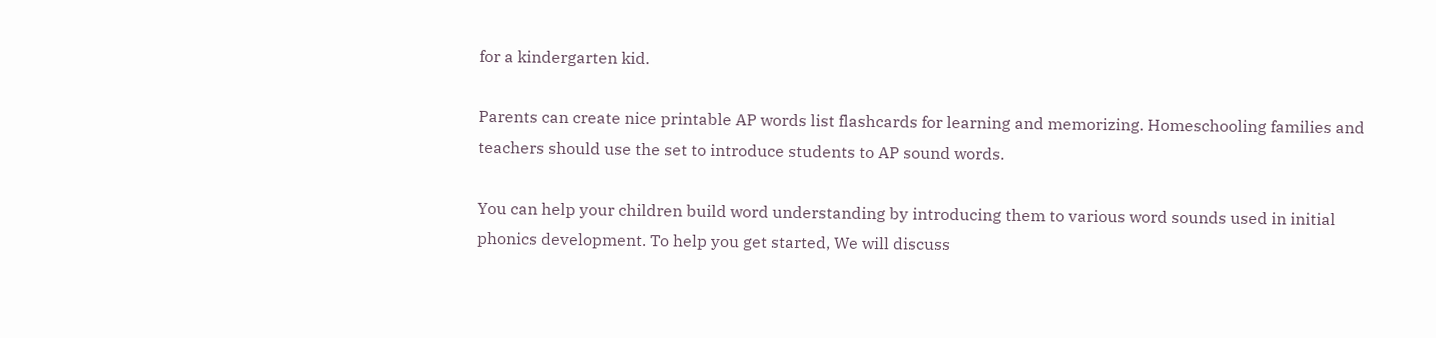for a kindergarten kid.

Parents can create nice printable AP words list flashcards for learning and memorizing. Homeschooling families and teachers should use the set to introduce students to AP sound words.

You can help your children build word understanding by introducing them to various word sounds used in initial phonics development. To help you get started, We will discuss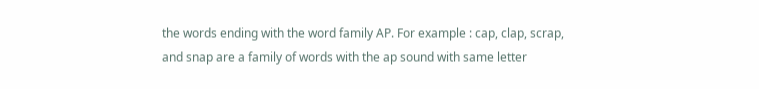the words ending with the word family AP. For example : cap, clap, scrap, and snap are a family of words with the ap sound with same letter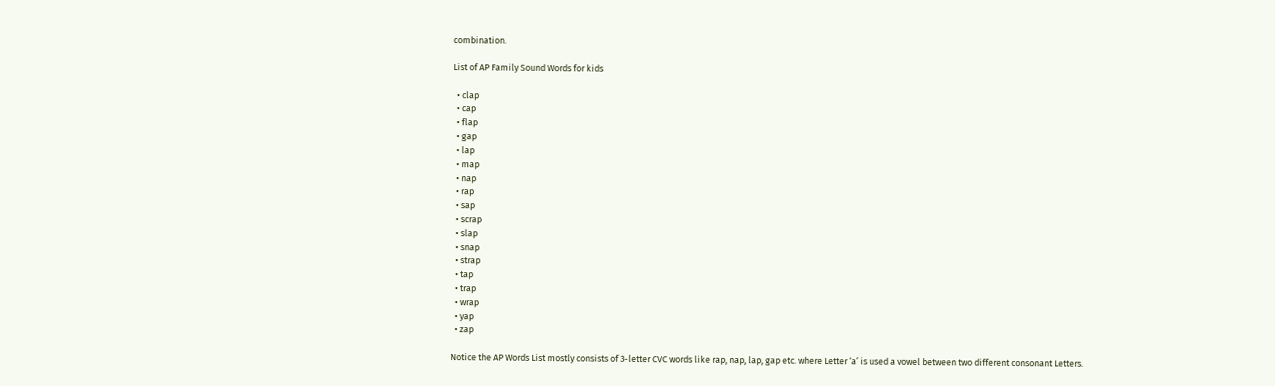combination.

List of AP Family Sound Words for kids

  • clap
  • cap
  • flap
  • gap
  • lap
  • map
  • nap
  • rap
  • sap
  • scrap
  • slap
  • snap
  • strap
  • tap
  • trap
  • wrap
  • yap
  • zap

Notice the AP Words List mostly consists of 3-letter CVC words like rap, nap, lap, gap etc. where Letter ‘a’ is used a vowel between two different consonant Letters.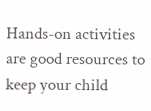Hands-on activities are good resources to keep your child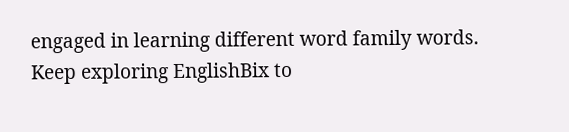engaged in learning different word family words. Keep exploring EnglishBix to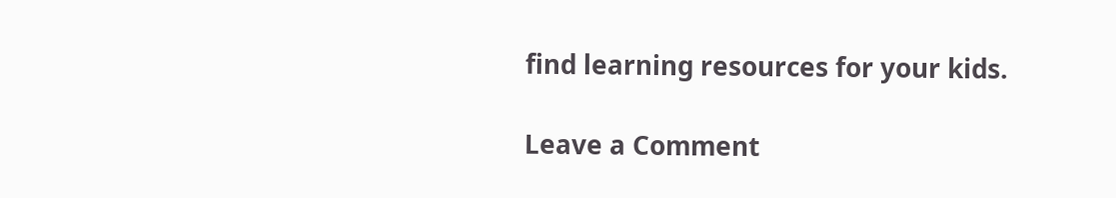find learning resources for your kids.

Leave a Comment